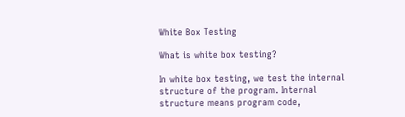White Box Testing

What is white box testing?

In white box testing, we test the internal structure of the program. Internal structure means program code,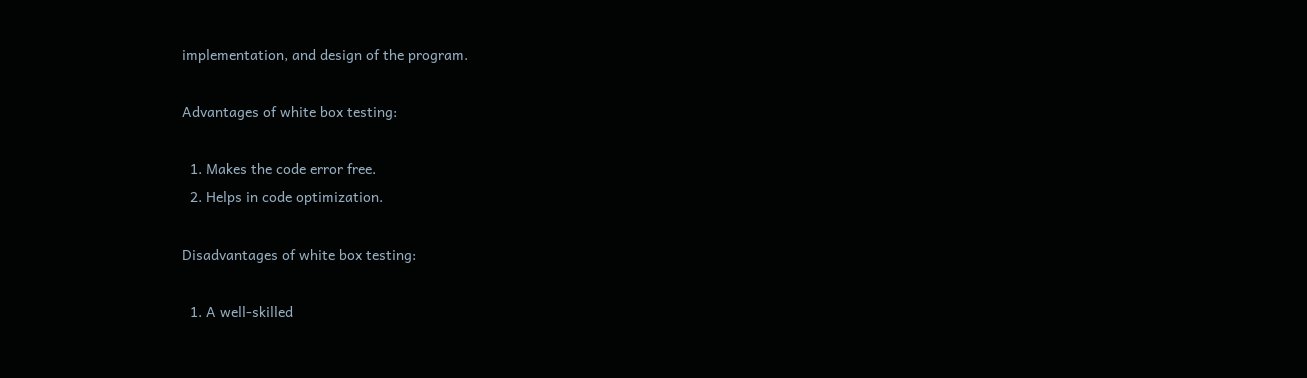implementation, and design of the program.

Advantages of white box testing:

  1. Makes the code error free.
  2. Helps in code optimization.

Disadvantages of white box testing:

  1. A well-skilled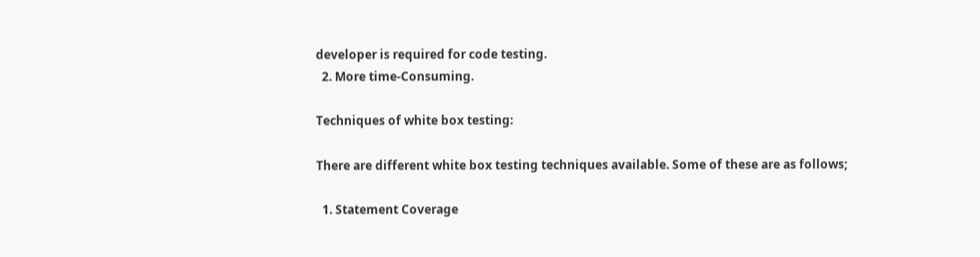developer is required for code testing.
  2. More time-Consuming.

Techniques of white box testing:

There are different white box testing techniques available. Some of these are as follows;

  1. Statement Coverage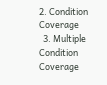2. Condition Coverage
  3. Multiple Condition Coverage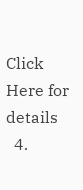Click Here for details
  4.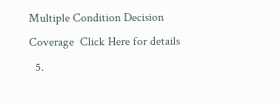Multiple Condition Decision Coverage  Click Here for details
  5.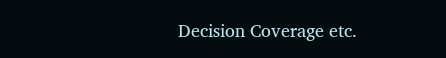Decision Coverage etc.